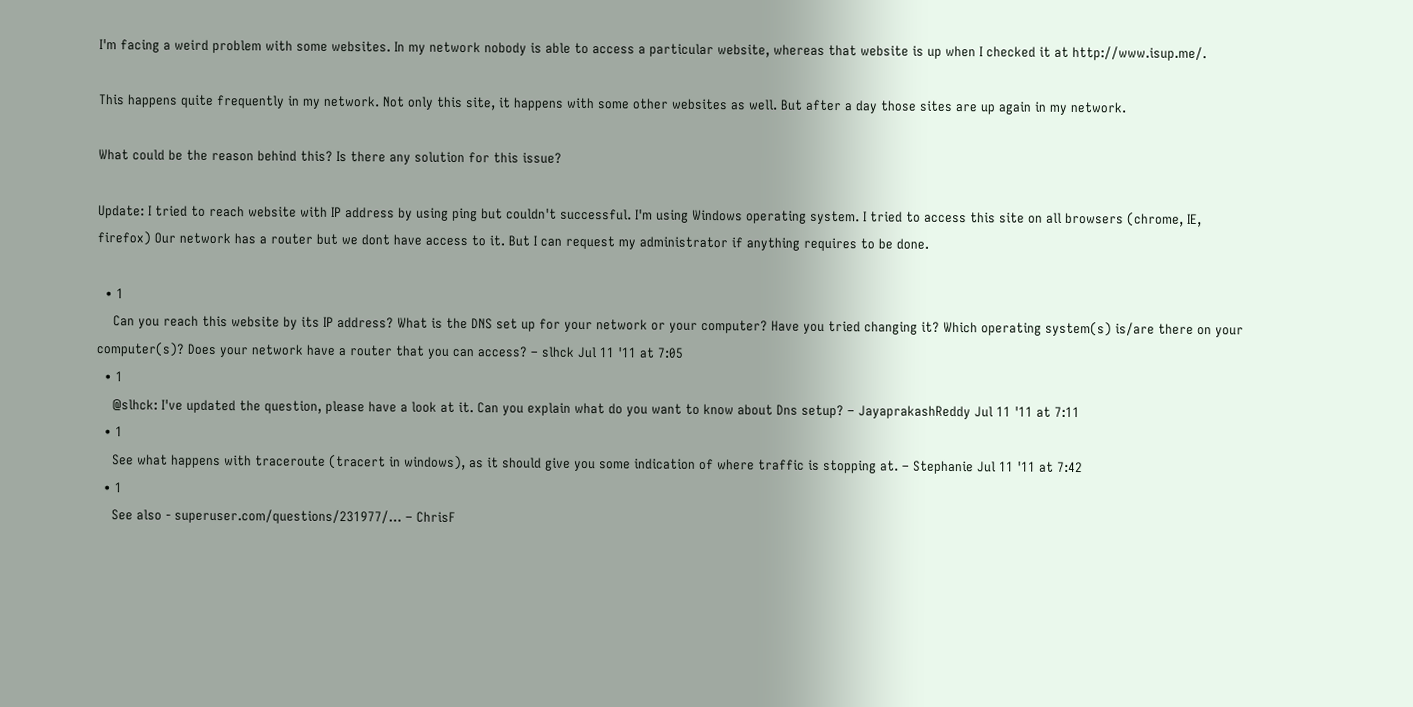I'm facing a weird problem with some websites. In my network nobody is able to access a particular website, whereas that website is up when I checked it at http://www.isup.me/.

This happens quite frequently in my network. Not only this site, it happens with some other websites as well. But after a day those sites are up again in my network.

What could be the reason behind this? Is there any solution for this issue?

Update: I tried to reach website with IP address by using ping but couldn't successful. I'm using Windows operating system. I tried to access this site on all browsers (chrome, IE, firefox) Our network has a router but we dont have access to it. But I can request my administrator if anything requires to be done.

  • 1
    Can you reach this website by its IP address? What is the DNS set up for your network or your computer? Have you tried changing it? Which operating system(s) is/are there on your computer(s)? Does your network have a router that you can access? – slhck Jul 11 '11 at 7:05
  • 1
    @slhck: I've updated the question, please have a look at it. Can you explain what do you want to know about Dns setup? – JayaprakashReddy Jul 11 '11 at 7:11
  • 1
    See what happens with traceroute (tracert in windows), as it should give you some indication of where traffic is stopping at. – Stephanie Jul 11 '11 at 7:42
  • 1
    See also - superuser.com/questions/231977/… – ChrisF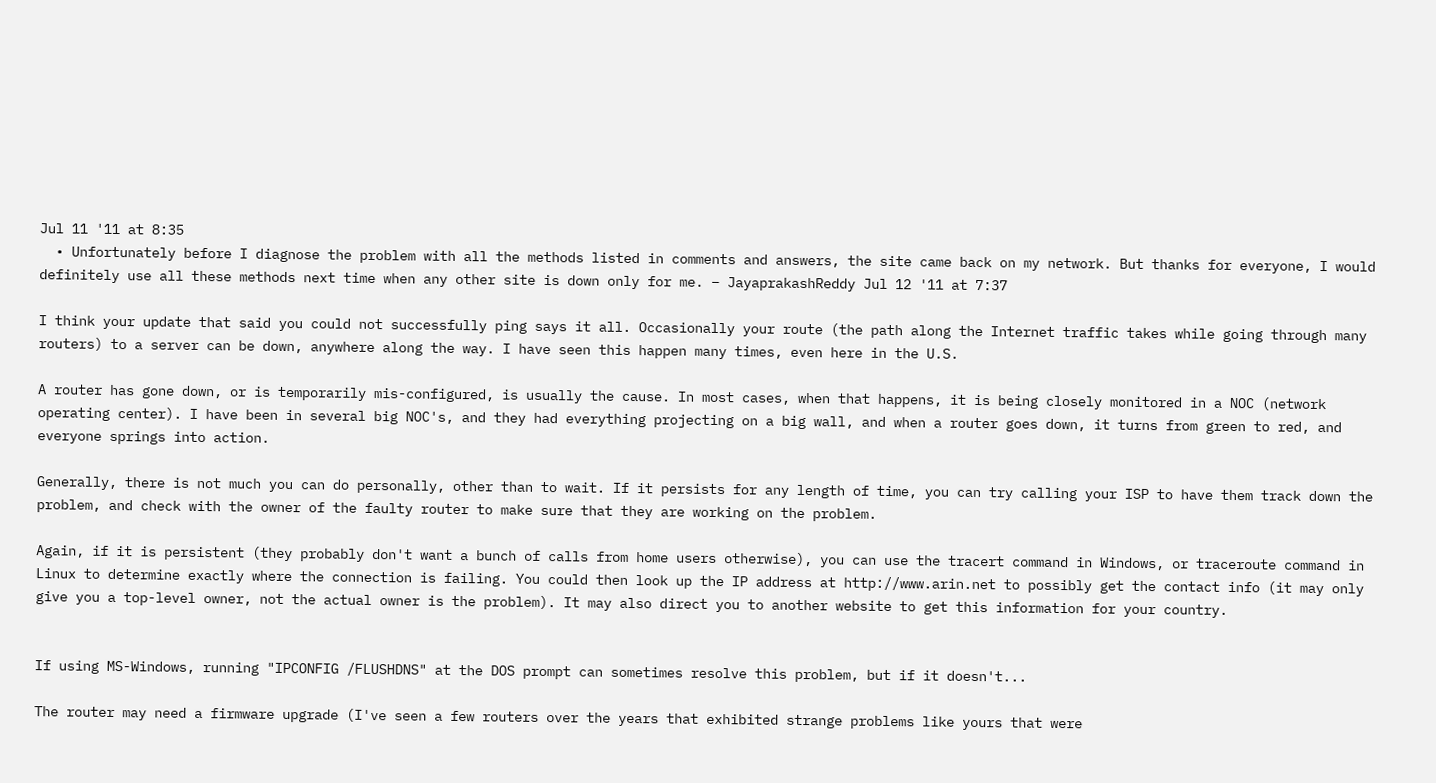Jul 11 '11 at 8:35
  • Unfortunately before I diagnose the problem with all the methods listed in comments and answers, the site came back on my network. But thanks for everyone, I would definitely use all these methods next time when any other site is down only for me. – JayaprakashReddy Jul 12 '11 at 7:37

I think your update that said you could not successfully ping says it all. Occasionally your route (the path along the Internet traffic takes while going through many routers) to a server can be down, anywhere along the way. I have seen this happen many times, even here in the U.S.

A router has gone down, or is temporarily mis-configured, is usually the cause. In most cases, when that happens, it is being closely monitored in a NOC (network operating center). I have been in several big NOC's, and they had everything projecting on a big wall, and when a router goes down, it turns from green to red, and everyone springs into action.

Generally, there is not much you can do personally, other than to wait. If it persists for any length of time, you can try calling your ISP to have them track down the problem, and check with the owner of the faulty router to make sure that they are working on the problem.

Again, if it is persistent (they probably don't want a bunch of calls from home users otherwise), you can use the tracert command in Windows, or traceroute command in Linux to determine exactly where the connection is failing. You could then look up the IP address at http://www.arin.net to possibly get the contact info (it may only give you a top-level owner, not the actual owner is the problem). It may also direct you to another website to get this information for your country.


If using MS-Windows, running "IPCONFIG /FLUSHDNS" at the DOS prompt can sometimes resolve this problem, but if it doesn't...

The router may need a firmware upgrade (I've seen a few routers over the years that exhibited strange problems like yours that were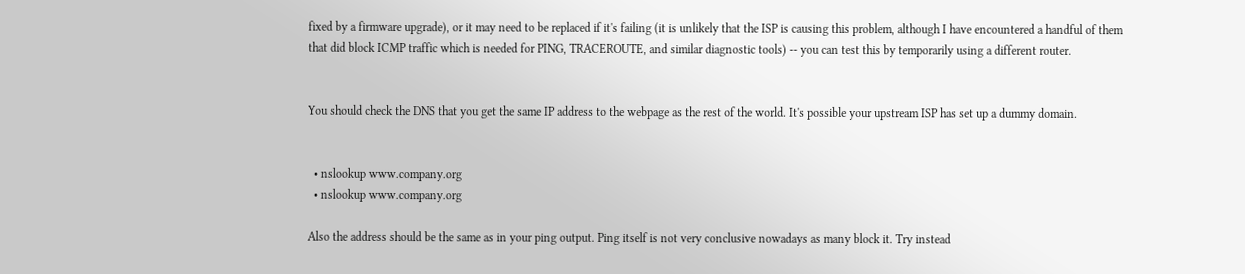fixed by a firmware upgrade), or it may need to be replaced if it's failing (it is unlikely that the ISP is causing this problem, although I have encountered a handful of them that did block ICMP traffic which is needed for PING, TRACEROUTE, and similar diagnostic tools) -- you can test this by temporarily using a different router.


You should check the DNS that you get the same IP address to the webpage as the rest of the world. It's possible your upstream ISP has set up a dummy domain.


  • nslookup www.company.org
  • nslookup www.company.org

Also the address should be the same as in your ping output. Ping itself is not very conclusive nowadays as many block it. Try instead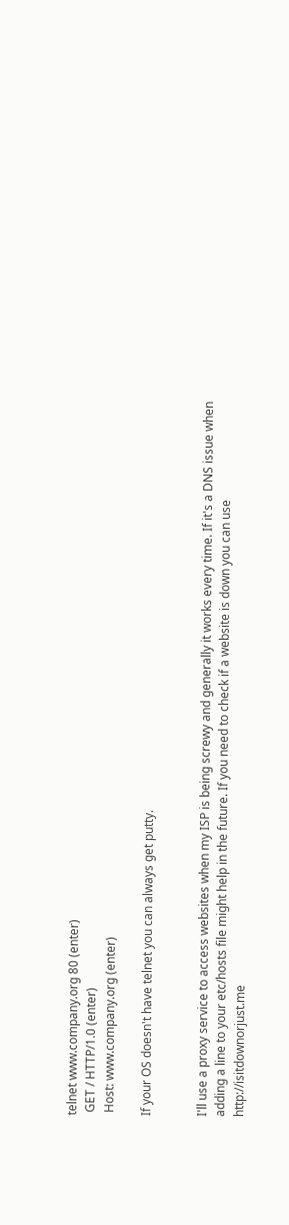telnet www.company.org 80 (enter)
 GET / HTTP/1.0 (enter)
 Host: www.company.org (enter)

If your OS doesn't have telnet you can always get putty.


I'll use a proxy service to access websites when my ISP is being screwy and generally it works every time. If it's a DNS issue when adding a line to your etc/hosts file might help in the future. If you need to check if a website is down you can use http://isitdownorjust.me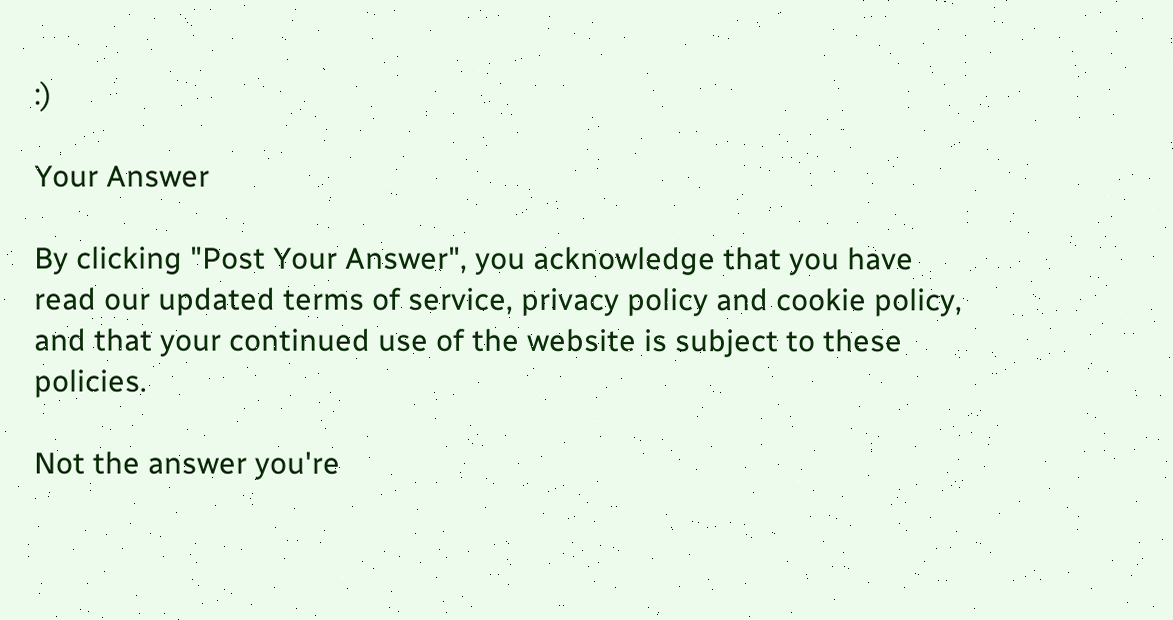:)

Your Answer

By clicking "Post Your Answer", you acknowledge that you have read our updated terms of service, privacy policy and cookie policy, and that your continued use of the website is subject to these policies.

Not the answer you're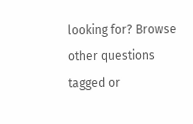looking for? Browse other questions tagged or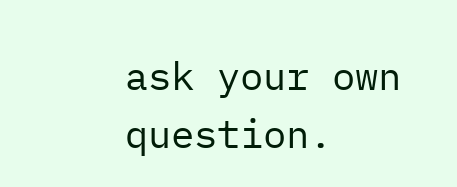ask your own question.